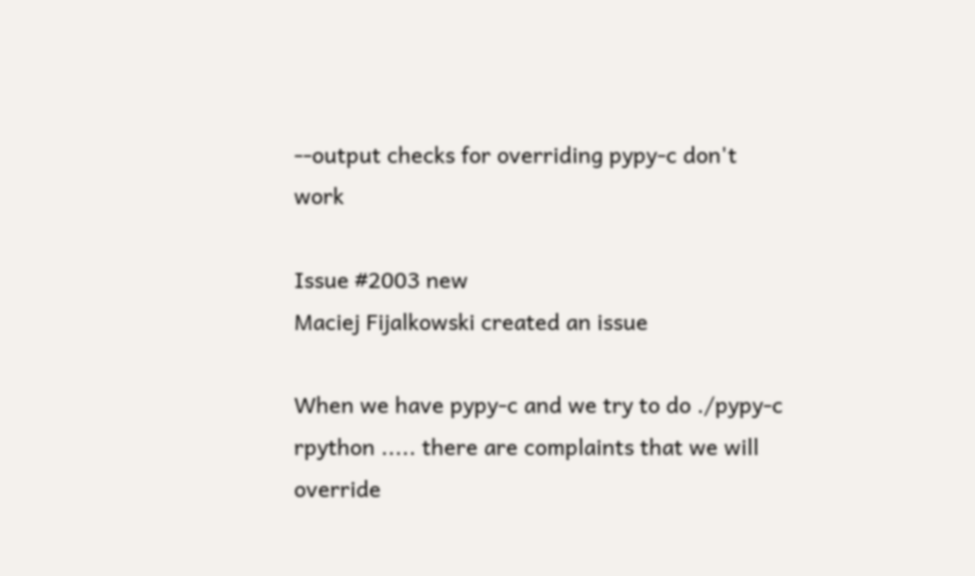--output checks for overriding pypy-c don't work

Issue #2003 new
Maciej Fijalkowski created an issue

When we have pypy-c and we try to do ./pypy-c rpython ..... there are complaints that we will override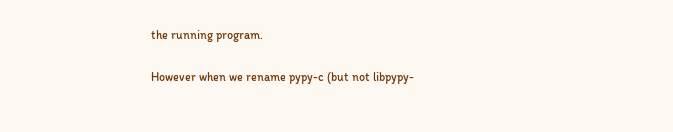the running program.

However when we rename pypy-c (but not libpypy-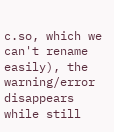c.so, which we can't rename easily), the warning/error disappears while still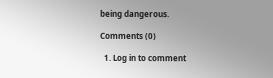being dangerous.

Comments (0)

  1. Log in to comment